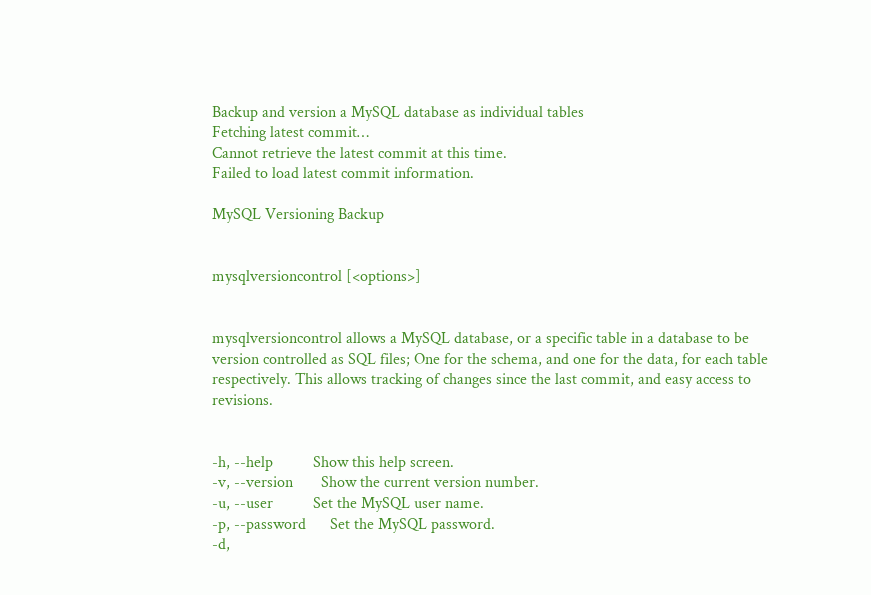Backup and version a MySQL database as individual tables
Fetching latest commit…
Cannot retrieve the latest commit at this time.
Failed to load latest commit information.

MySQL Versioning Backup


mysqlversioncontrol [<options>]


mysqlversioncontrol allows a MySQL database, or a specific table in a database to be version controlled as SQL files; One for the schema, and one for the data, for each table respectively. This allows tracking of changes since the last commit, and easy access to revisions.


-h, --help          Show this help screen.
-v, --version       Show the current version number.
-u, --user          Set the MySQL user name.
-p, --password      Set the MySQL password.
-d,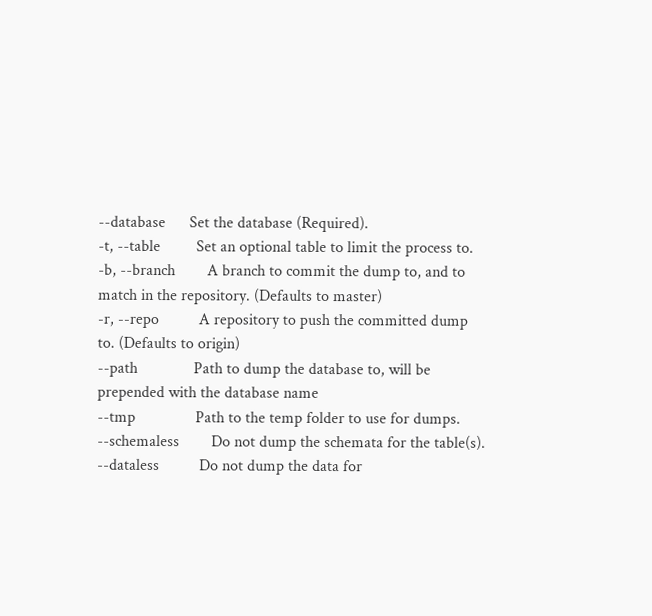--database      Set the database (Required).
-t, --table         Set an optional table to limit the process to.
-b, --branch        A branch to commit the dump to, and to match in the repository. (Defaults to master)
-r, --repo          A repository to push the committed dump to. (Defaults to origin)
--path              Path to dump the database to, will be prepended with the database name
--tmp               Path to the temp folder to use for dumps.
--schemaless        Do not dump the schemata for the table(s).
--dataless          Do not dump the data for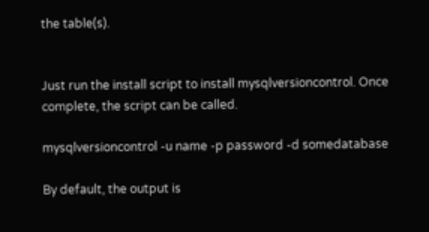the table(s).


Just run the install script to install mysqlversioncontrol. Once complete, the script can be called.

mysqlversioncontrol -u name -p password -d somedatabase

By default, the output is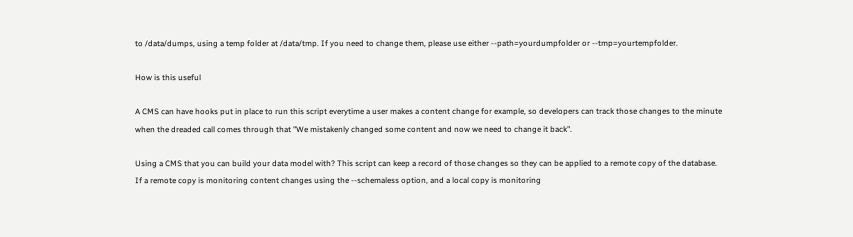to /data/dumps, using a temp folder at /data/tmp. If you need to change them, please use either --path=yourdumpfolder or --tmp=yourtempfolder.

How is this useful

A CMS can have hooks put in place to run this script everytime a user makes a content change for example, so developers can track those changes to the minute when the dreaded call comes through that "We mistakenly changed some content and now we need to change it back".

Using a CMS that you can build your data model with? This script can keep a record of those changes so they can be applied to a remote copy of the database. If a remote copy is monitoring content changes using the --schemaless option, and a local copy is monitoring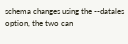schema changes using the --datales option, the two can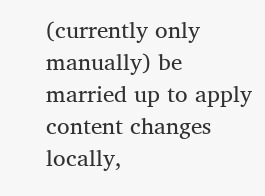(currently only manually) be married up to apply content changes locally,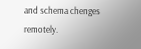and schema chenges remotely.